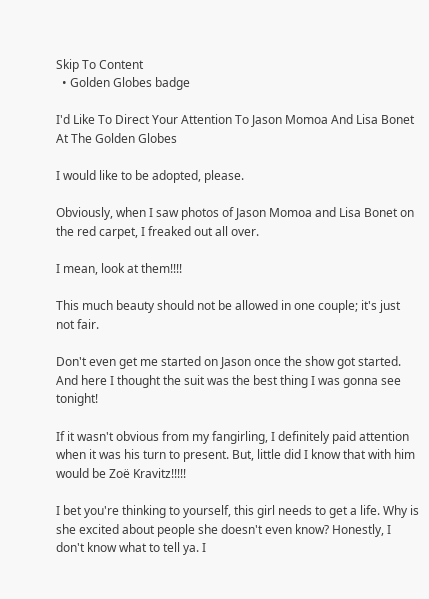Skip To Content
  • Golden Globes badge

I'd Like To Direct Your Attention To Jason Momoa And Lisa Bonet At The Golden Globes

I would like to be adopted, please.

Obviously, when I saw photos of Jason Momoa and Lisa Bonet on the red carpet, I freaked out all over.

I mean, look at them!!!!

This much beauty should not be allowed in one couple; it's just not fair.

Don't even get me started on Jason once the show got started. And here I thought the suit was the best thing I was gonna see tonight!

If it wasn't obvious from my fangirling, I definitely paid attention when it was his turn to present. But, little did I know that with him would be Zoë Kravitz!!!!!

I bet you're thinking to yourself, this girl needs to get a life. Why is she excited about people she doesn't even know? Honestly, I don't know what to tell ya. I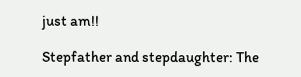just am!!

Stepfather and stepdaughter: The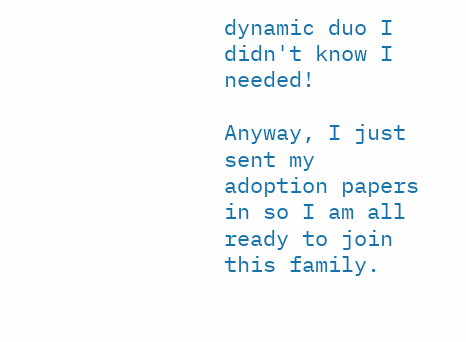dynamic duo I didn't know I needed!

Anyway, I just sent my adoption papers in so I am all ready to join this family.